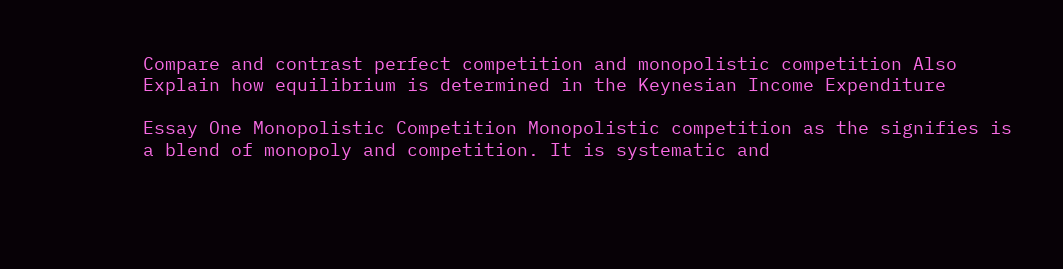Compare and contrast perfect competition and monopolistic competition Also Explain how equilibrium is determined in the Keynesian Income Expenditure

Essay One Monopolistic Competition Monopolistic competition as the signifies is a blend of monopoly and competition. It is systematic and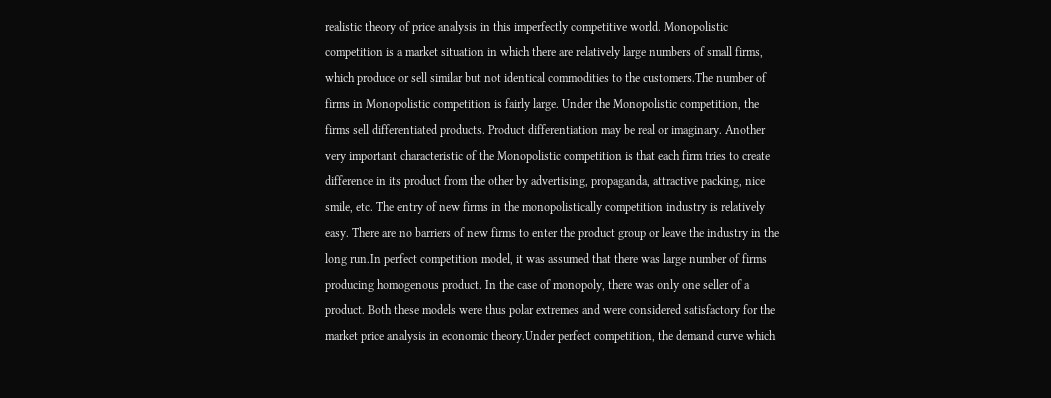realistic theory of price analysis in this imperfectly competitive world. Monopolistic competition is a market situation in which there are relatively large numbers of small firms, which produce or sell similar but not identical commodities to the customers.The number of firms in Monopolistic competition is fairly large. Under the Monopolistic competition, the firms sell differentiated products. Product differentiation may be real or imaginary. Another very important characteristic of the Monopolistic competition is that each firm tries to create difference in its product from the other by advertising, propaganda, attractive packing, nice smile, etc. The entry of new firms in the monopolistically competition industry is relatively easy. There are no barriers of new firms to enter the product group or leave the industry in the long run.In perfect competition model, it was assumed that there was large number of firms producing homogenous product. In the case of monopoly, there was only one seller of a product. Both these models were thus polar extremes and were considered satisfactory for the market price analysis in economic theory.Under perfect competition, the demand curve which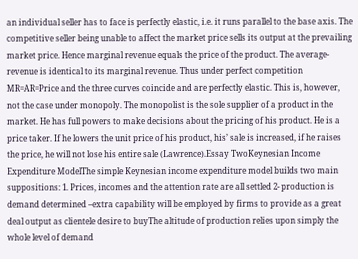an individual seller has to face is perfectly elastic, i.e. it runs parallel to the base axis. The competitive seller being unable to affect the market price sells its output at the prevailing market price. Hence marginal revenue equals the price of the product. The average-revenue is identical to its marginal revenue. Thus under perfect competition MR=AR=Price and the three curves coincide and are perfectly elastic. This is, however, not the case under monopoly. The monopolist is the sole supplier of a product in the market. He has full powers to make decisions about the pricing of his product. He is a price taker. If he lowers the unit price of his product, his’ sale is increased, if he raises the price, he will not lose his entire sale (Lawrence).Essay TwoKeynesian Income Expenditure ModelThe simple Keynesian income expenditure model builds two main suppositions: 1. Prices, incomes and the attention rate are all settled 2- production is demand determined –extra capability will be employed by firms to provide as a great deal output as clientele desire to buyThe altitude of production relies upon simply the whole level of demand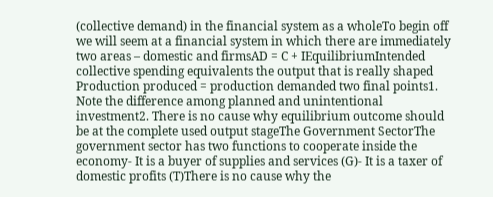(collective demand) in the financial system as a wholeTo begin off we will seem at a financial system in which there are immediately two areas – domestic and firmsAD = C + IEquilibriumIntended collective spending equivalents the output that is really shaped Production produced = production demanded two final points1. Note the difference among planned and unintentional investment2. There is no cause why equilibrium outcome should be at the complete used output stageThe Government SectorThe government sector has two functions to cooperate inside the economy- It is a buyer of supplies and services (G)- It is a taxer of domestic profits (T)There is no cause why the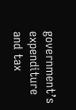government’s expenditure and tax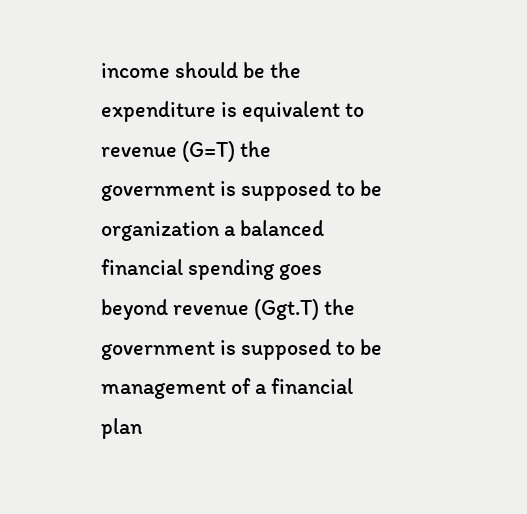income should be the expenditure is equivalent to revenue (G=T) the government is supposed to be organization a balanced financial spending goes beyond revenue (Ggt.T) the government is supposed to be management of a financial plan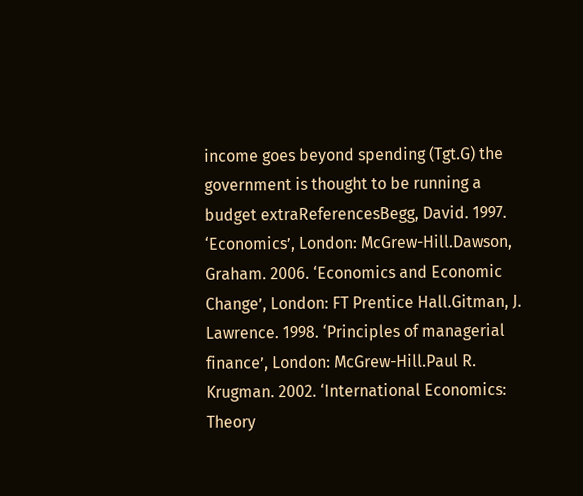income goes beyond spending (Tgt.G) the government is thought to be running a budget extraReferencesBegg, David. 1997. ‘Economics’, London: McGrew-Hill.Dawson, Graham. 2006. ‘Economics and Economic Change’, London: FT Prentice Hall.Gitman, J. Lawrence. 1998. ‘Principles of managerial finance’, London: McGrew-Hill.Paul R. Krugman. 2002. ‘International Economics: Theory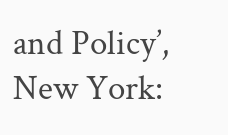and Policy’, New York: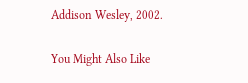Addison Wesley, 2002.

You Might Also Like